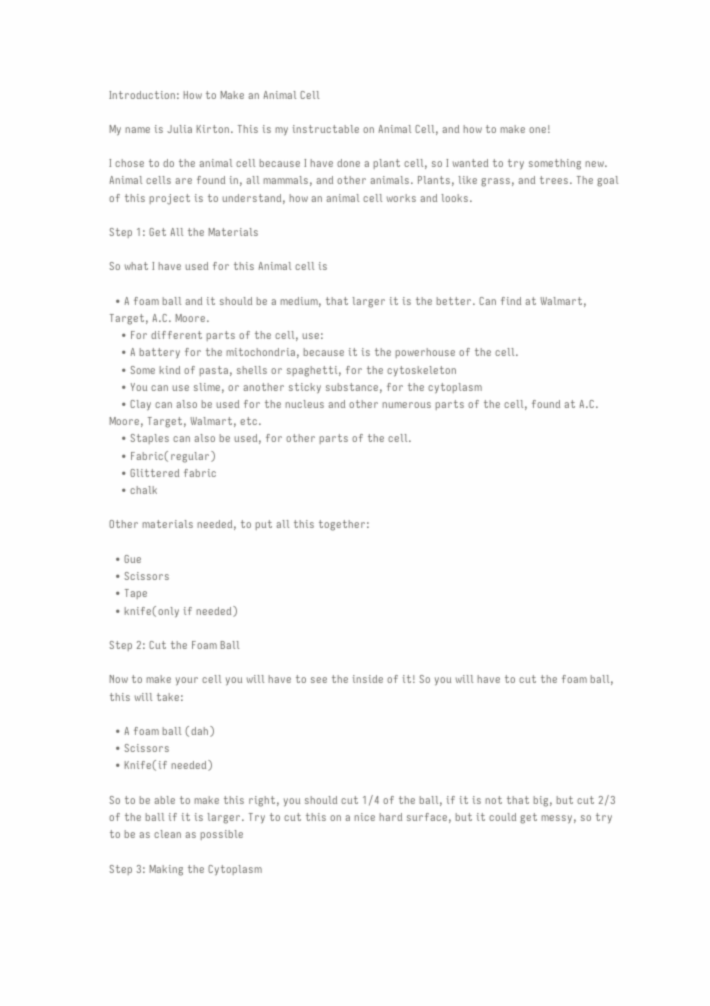Introduction: How to Make an Animal Cell

My name is Julia Kirton. This is my instructable on Animal Cell, and how to make one!

I chose to do the animal cell because I have done a plant cell, so I wanted to try something new. Animal cells are found in, all mammals, and other animals. Plants, like grass, and trees. The goal of this project is to understand, how an animal cell works and looks.

Step 1: Get All the Materials

So what I have used for this Animal cell is

  • A foam ball and it should be a medium, that larger it is the better. Can find at Walmart, Target, A.C. Moore.
    • For different parts of the cell, use:
    • A battery for the mitochondria, because it is the powerhouse of the cell.
    • Some kind of pasta, shells or spaghetti, for the cytoskeleton
    • You can use slime, or another sticky substance, for the cytoplasm
    • Clay can also be used for the nucleus and other numerous parts of the cell, found at A.C. Moore, Target, Walmart, etc.
    • Staples can also be used, for other parts of the cell.
    • Fabric(regular)
    • Glittered fabric
    • chalk

Other materials needed, to put all this together:

  • Gue
  • Scissors
  • Tape
  • knife(only if needed)

Step 2: Cut the Foam Ball

Now to make your cell you will have to see the inside of it! So you will have to cut the foam ball, this will take:

  • A foam ball (dah)
  • Scissors
  • Knife(if needed)

So to be able to make this right, you should cut 1/4 of the ball, if it is not that big, but cut 2/3 of the ball if it is larger. Try to cut this on a nice hard surface, but it could get messy, so try to be as clean as possible

Step 3: Making the Cytoplasm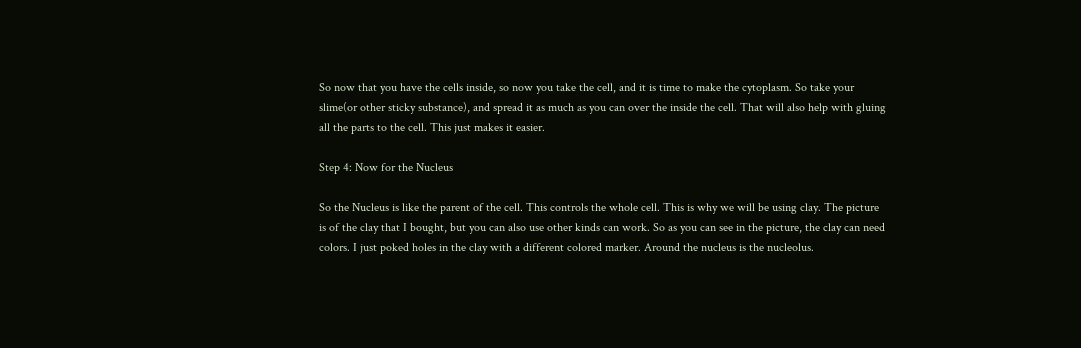So now that you have the cells inside, so now you take the cell, and it is time to make the cytoplasm. So take your slime(or other sticky substance), and spread it as much as you can over the inside the cell. That will also help with gluing all the parts to the cell. This just makes it easier.

Step 4: Now for the Nucleus

So the Nucleus is like the parent of the cell. This controls the whole cell. This is why we will be using clay. The picture is of the clay that I bought, but you can also use other kinds can work. So as you can see in the picture, the clay can need colors. I just poked holes in the clay with a different colored marker. Around the nucleus is the nucleolus.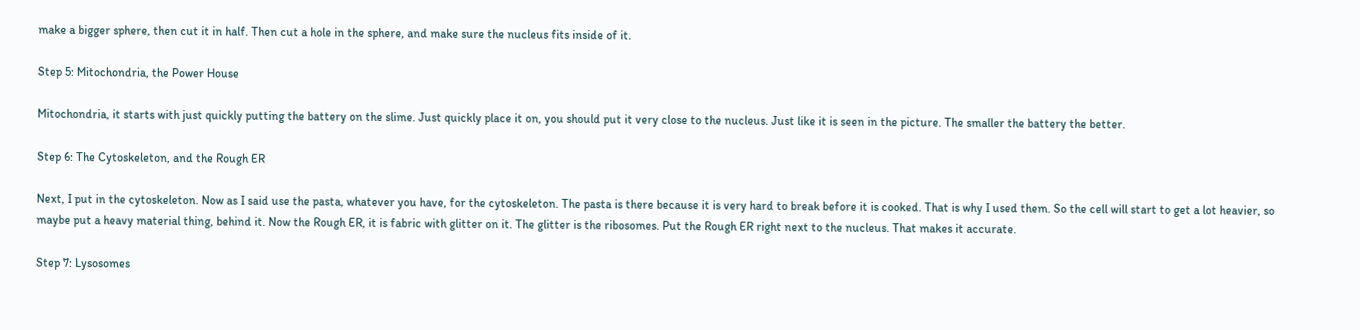make a bigger sphere, then cut it in half. Then cut a hole in the sphere, and make sure the nucleus fits inside of it.

Step 5: Mitochondria, the Power House

Mitochondria, it starts with just quickly putting the battery on the slime. Just quickly place it on, you should put it very close to the nucleus. Just like it is seen in the picture. The smaller the battery the better.

Step 6: The Cytoskeleton, and the Rough ER

Next, I put in the cytoskeleton. Now as I said use the pasta, whatever you have, for the cytoskeleton. The pasta is there because it is very hard to break before it is cooked. That is why I used them. So the cell will start to get a lot heavier, so maybe put a heavy material thing, behind it. Now the Rough ER, it is fabric with glitter on it. The glitter is the ribosomes. Put the Rough ER right next to the nucleus. That makes it accurate.

Step 7: Lysosomes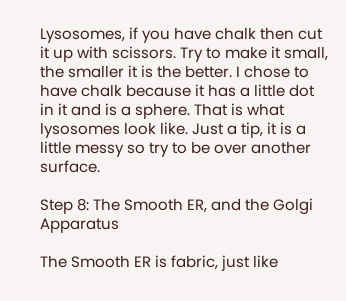Lysosomes, if you have chalk then cut it up with scissors. Try to make it small, the smaller it is the better. I chose to have chalk because it has a little dot in it and is a sphere. That is what lysosomes look like. Just a tip, it is a little messy so try to be over another surface.

Step 8: The Smooth ER, and the Golgi Apparatus

The Smooth ER is fabric, just like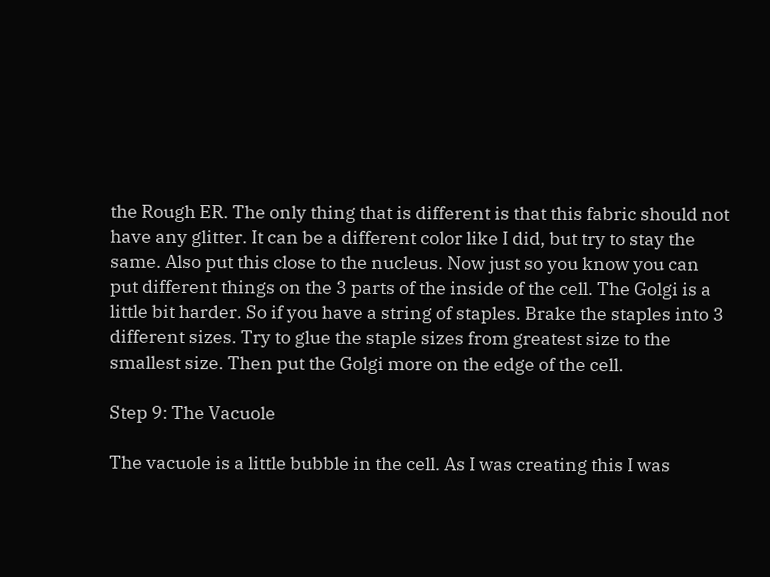the Rough ER. The only thing that is different is that this fabric should not have any glitter. It can be a different color like I did, but try to stay the same. Also put this close to the nucleus. Now just so you know you can put different things on the 3 parts of the inside of the cell. The Golgi is a little bit harder. So if you have a string of staples. Brake the staples into 3 different sizes. Try to glue the staple sizes from greatest size to the smallest size. Then put the Golgi more on the edge of the cell.

Step 9: The Vacuole

The vacuole is a little bubble in the cell. As I was creating this I was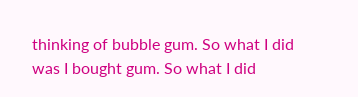thinking of bubble gum. So what I did was I bought gum. So what I did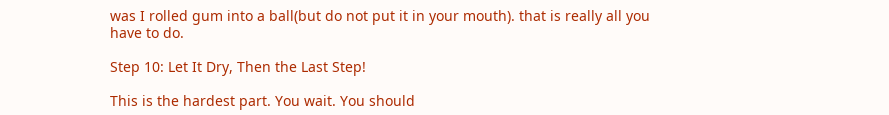was I rolled gum into a ball(but do not put it in your mouth). that is really all you have to do.

Step 10: Let It Dry, Then the Last Step!

This is the hardest part. You wait. You should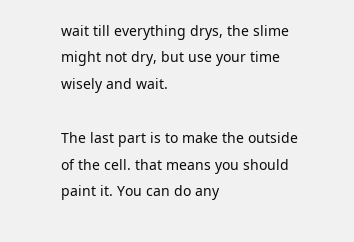wait till everything drys, the slime might not dry, but use your time wisely and wait.

The last part is to make the outside of the cell. that means you should paint it. You can do any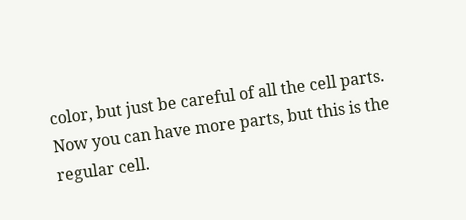color, but just be careful of all the cell parts. Now you can have more parts, but this is the regular cell.